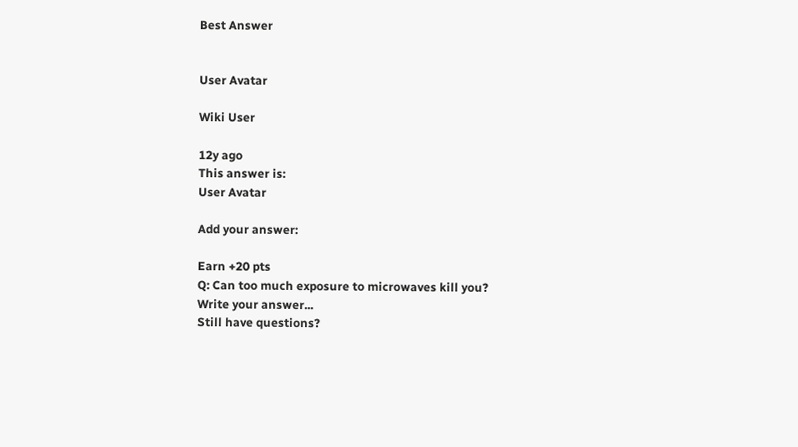Best Answer


User Avatar

Wiki User

12y ago
This answer is:
User Avatar

Add your answer:

Earn +20 pts
Q: Can too much exposure to microwaves kill you?
Write your answer...
Still have questions?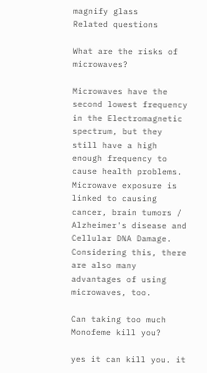magnify glass
Related questions

What are the risks of microwaves?

Microwaves have the second lowest frequency in the Electromagnetic spectrum, but they still have a high enough frequency to cause health problems. Microwave exposure is linked to causing cancer, brain tumors / Alzheimer's disease and Cellular DNA Damage. Considering this, there are also many advantages of using microwaves, too.

Can taking too much Monofeme kill you?

yes it can kill you. it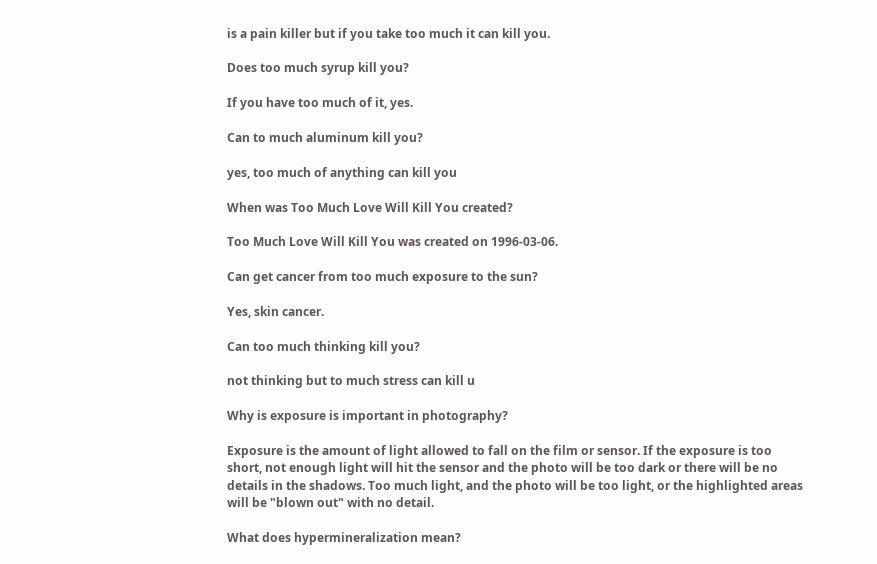is a pain killer but if you take too much it can kill you.

Does too much syrup kill you?

If you have too much of it, yes.

Can to much aluminum kill you?

yes, too much of anything can kill you

When was Too Much Love Will Kill You created?

Too Much Love Will Kill You was created on 1996-03-06.

Can get cancer from too much exposure to the sun?

Yes, skin cancer.

Can too much thinking kill you?

not thinking but to much stress can kill u

Why is exposure is important in photography?

Exposure is the amount of light allowed to fall on the film or sensor. If the exposure is too short, not enough light will hit the sensor and the photo will be too dark or there will be no details in the shadows. Too much light, and the photo will be too light, or the highlighted areas will be "blown out" with no detail.

What does hypermineralization mean?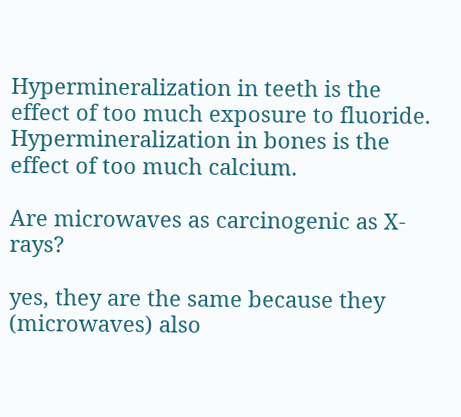Hypermineralization in teeth is the effect of too much exposure to fluoride. Hypermineralization in bones is the effect of too much calcium.

Are microwaves as carcinogenic as X-rays?

yes, they are the same because they (microwaves) also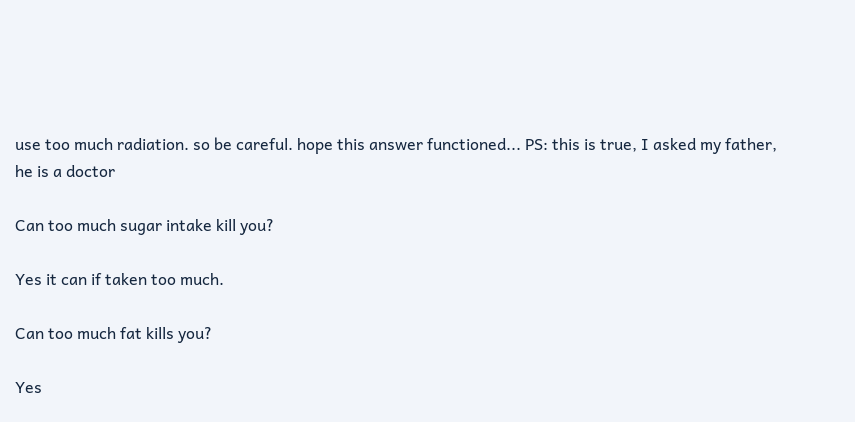use too much radiation. so be careful. hope this answer functioned... PS: this is true, I asked my father, he is a doctor

Can too much sugar intake kill you?

Yes it can if taken too much.

Can too much fat kills you?

Yes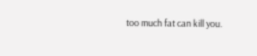too much fat can kill you.